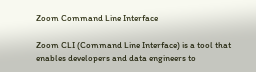Zoom Command Line Interface

Zoom CLI (Command Line Interface) is a tool that enables developers and data engineers to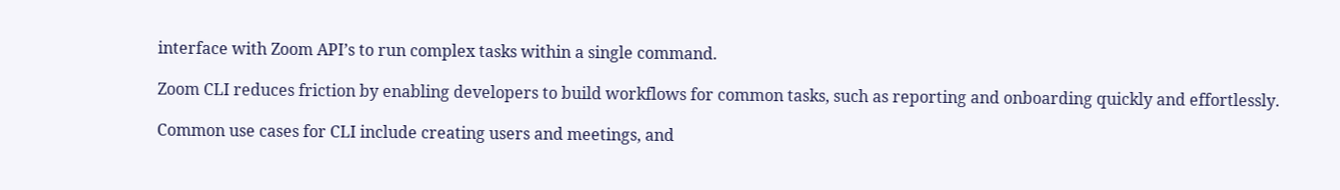interface with Zoom API’s to run complex tasks within a single command.

Zoom CLI reduces friction by enabling developers to build workflows for common tasks, such as reporting and onboarding quickly and effortlessly.

Common use cases for CLI include creating users and meetings, and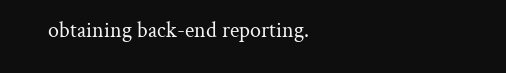obtaining back-end reporting.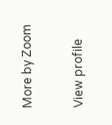More by Zoom

View profile